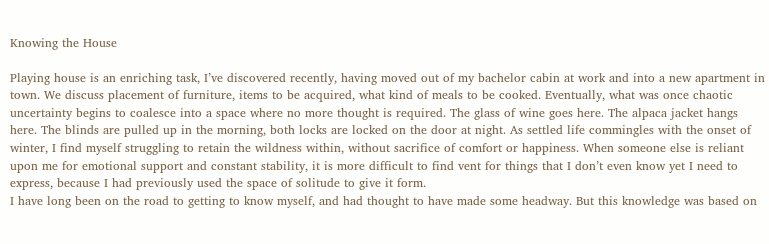Knowing the House

Playing house is an enriching task, I’ve discovered recently, having moved out of my bachelor cabin at work and into a new apartment in town. We discuss placement of furniture, items to be acquired, what kind of meals to be cooked. Eventually, what was once chaotic uncertainty begins to coalesce into a space where no more thought is required. The glass of wine goes here. The alpaca jacket hangs here. The blinds are pulled up in the morning, both locks are locked on the door at night. As settled life commingles with the onset of winter, I find myself struggling to retain the wildness within, without sacrifice of comfort or happiness. When someone else is reliant upon me for emotional support and constant stability, it is more difficult to find vent for things that I don’t even know yet I need to express, because I had previously used the space of solitude to give it form.
I have long been on the road to getting to know myself, and had thought to have made some headway. But this knowledge was based on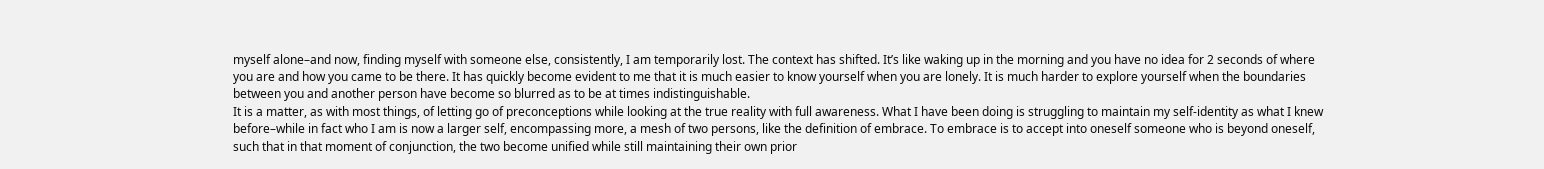myself alone–and now, finding myself with someone else, consistently, I am temporarily lost. The context has shifted. It’s like waking up in the morning and you have no idea for 2 seconds of where you are and how you came to be there. It has quickly become evident to me that it is much easier to know yourself when you are lonely. It is much harder to explore yourself when the boundaries between you and another person have become so blurred as to be at times indistinguishable.
It is a matter, as with most things, of letting go of preconceptions while looking at the true reality with full awareness. What I have been doing is struggling to maintain my self-identity as what I knew before–while in fact who I am is now a larger self, encompassing more, a mesh of two persons, like the definition of embrace. To embrace is to accept into oneself someone who is beyond oneself, such that in that moment of conjunction, the two become unified while still maintaining their own prior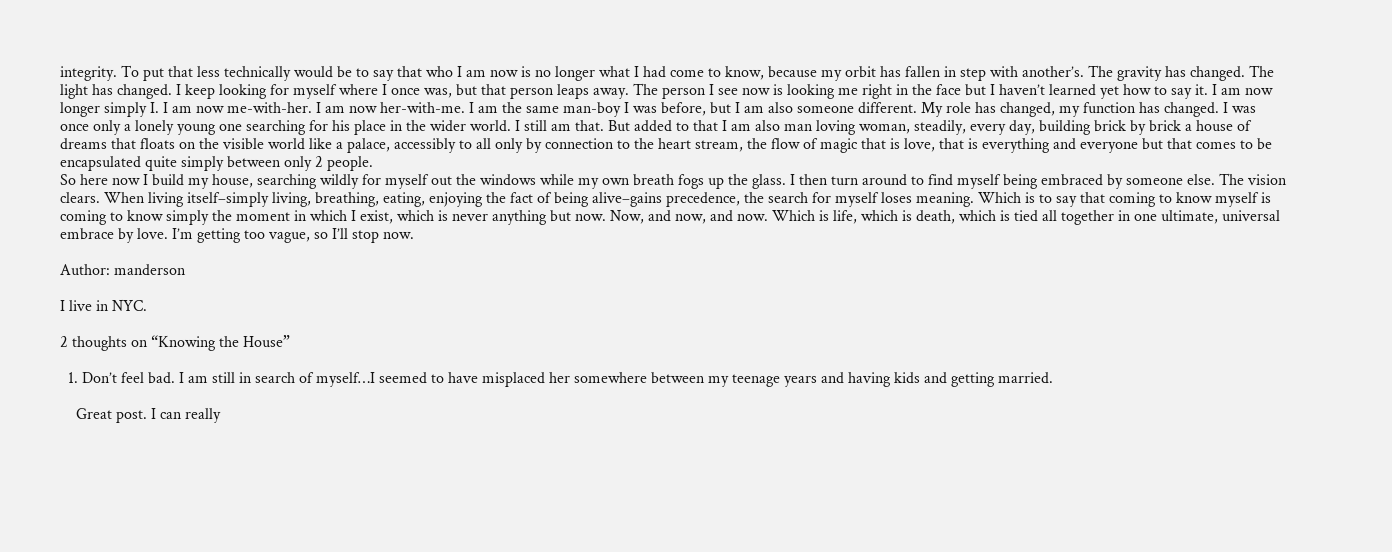integrity. To put that less technically would be to say that who I am now is no longer what I had come to know, because my orbit has fallen in step with another’s. The gravity has changed. The light has changed. I keep looking for myself where I once was, but that person leaps away. The person I see now is looking me right in the face but I haven’t learned yet how to say it. I am now longer simply I. I am now me-with-her. I am now her-with-me. I am the same man-boy I was before, but I am also someone different. My role has changed, my function has changed. I was once only a lonely young one searching for his place in the wider world. I still am that. But added to that I am also man loving woman, steadily, every day, building brick by brick a house of dreams that floats on the visible world like a palace, accessibly to all only by connection to the heart stream, the flow of magic that is love, that is everything and everyone but that comes to be encapsulated quite simply between only 2 people.
So here now I build my house, searching wildly for myself out the windows while my own breath fogs up the glass. I then turn around to find myself being embraced by someone else. The vision clears. When living itself–simply living, breathing, eating, enjoying the fact of being alive–gains precedence, the search for myself loses meaning. Which is to say that coming to know myself is coming to know simply the moment in which I exist, which is never anything but now. Now, and now, and now. Which is life, which is death, which is tied all together in one ultimate, universal embrace by love. I’m getting too vague, so I’ll stop now.

Author: manderson

I live in NYC.

2 thoughts on “Knowing the House”

  1. Don’t feel bad. I am still in search of myself…I seemed to have misplaced her somewhere between my teenage years and having kids and getting married.

    Great post. I can really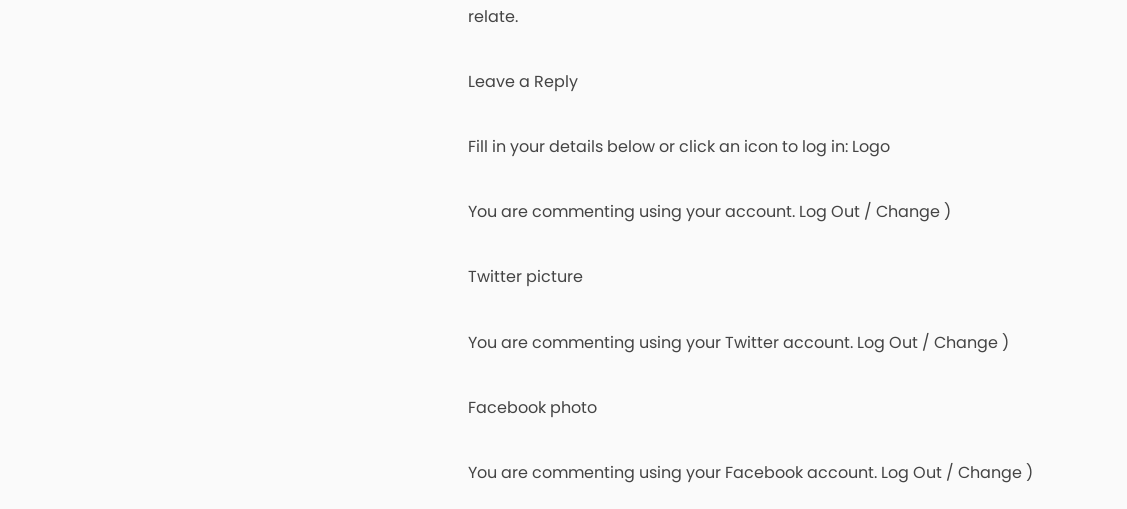relate.

Leave a Reply

Fill in your details below or click an icon to log in: Logo

You are commenting using your account. Log Out / Change )

Twitter picture

You are commenting using your Twitter account. Log Out / Change )

Facebook photo

You are commenting using your Facebook account. Log Out / Change )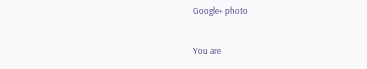Google+ photo

You are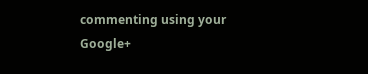commenting using your Google+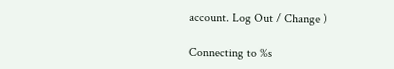account. Log Out / Change )

Connecting to %s